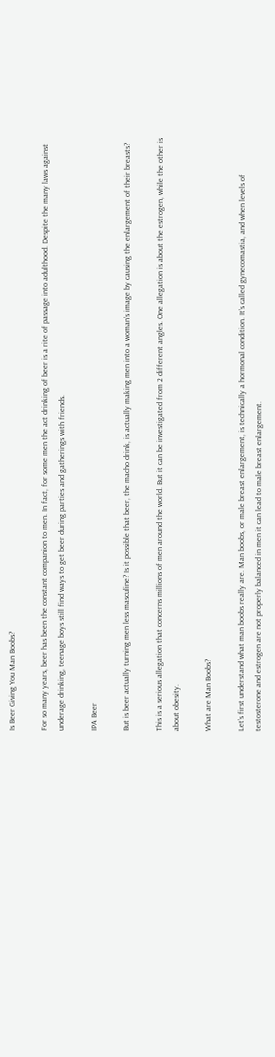Is Beer Giving You Man Boobs?

For so many years, beer has been the constant companion to men. In fact, for some men the act drinking of beer is a rite of passage into adulthood. Despite the many laws against underage drinking, teenage boys still find ways to get beer during parties and gatherings with friends.

IPA Beer

But is beer actually turning men less masculine? Is it possible that beer, the macho drink, is actually making men into a woman’s image by causing the enlargement of their breasts?

This is a serious allegation that concerns millions of men around the world. But it can be investigated from 2 different angles. One allegation is about the estrogen, while the other is about obesity.

What are Man Boobs?

Let’s first understand what man boobs really are. Man boobs, or male breast enlargement, is technically a hormonal condition. It’s called gynecomastia, and when levels of testosterone and estrogen are not properly balanced in men it can lead to male breast enlargement.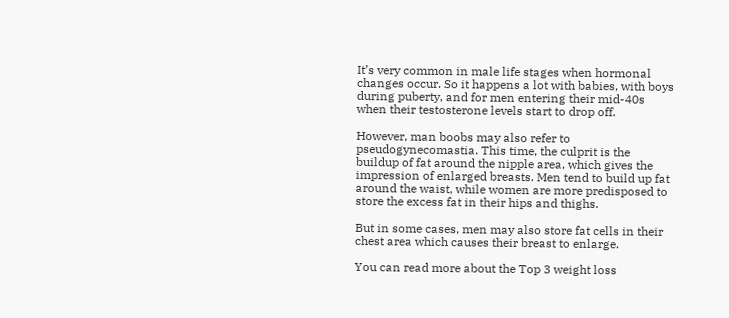It’s very common in male life stages when hormonal changes occur. So it happens a lot with babies, with boys during puberty, and for men entering their mid-40s when their testosterone levels start to drop off.

However, man boobs may also refer to pseudogynecomastia. This time, the culprit is the buildup of fat around the nipple area, which gives the impression of enlarged breasts. Men tend to build up fat around the waist, while women are more predisposed to store the excess fat in their hips and thighs.

But in some cases, men may also store fat cells in their chest area which causes their breast to enlarge.

You can read more about the Top 3 weight loss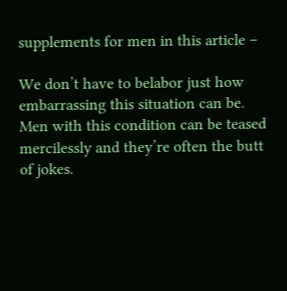supplements for men in this article –

We don’t have to belabor just how embarrassing this situation can be. Men with this condition can be teased mercilessly and they’re often the butt of jokes.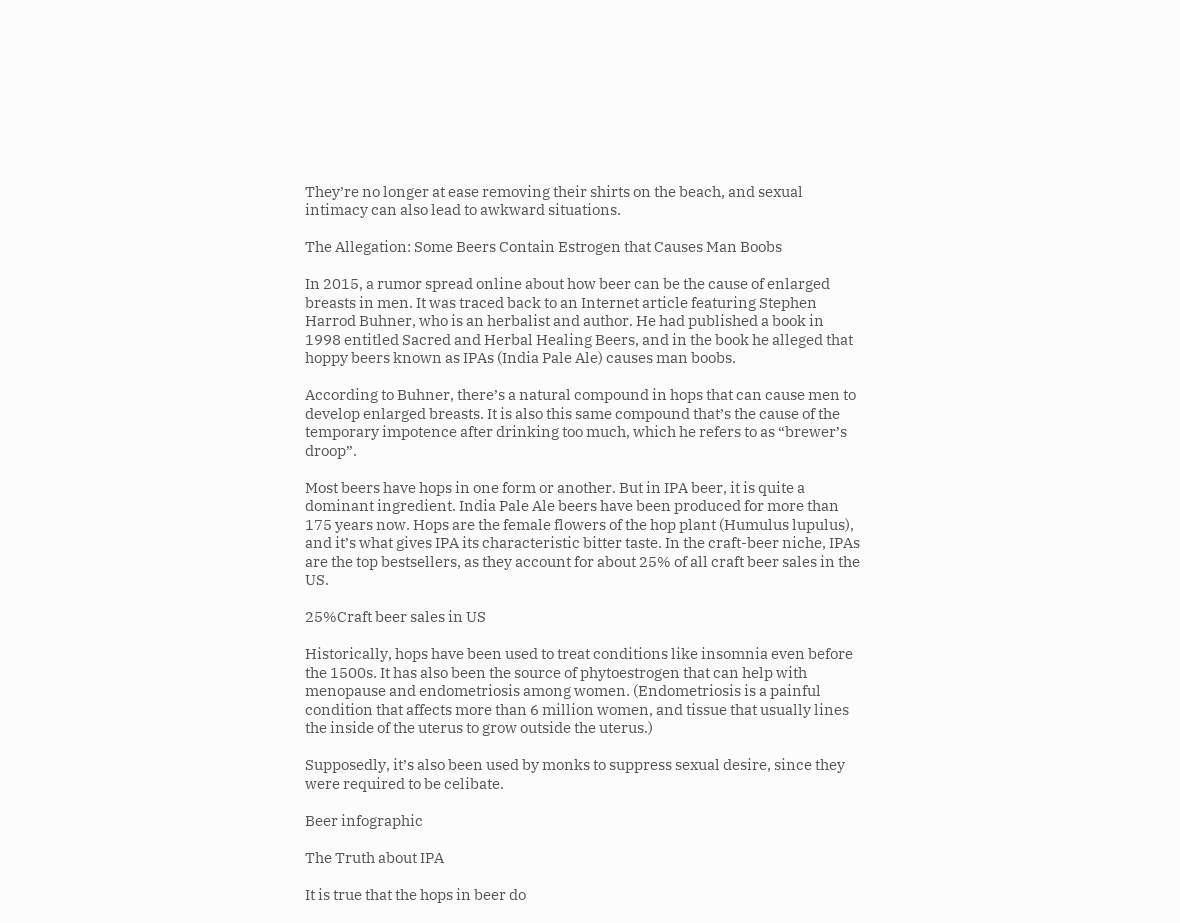They’re no longer at ease removing their shirts on the beach, and sexual intimacy can also lead to awkward situations.

The Allegation: Some Beers Contain Estrogen that Causes Man Boobs

In 2015, a rumor spread online about how beer can be the cause of enlarged breasts in men. It was traced back to an Internet article featuring Stephen Harrod Buhner, who is an herbalist and author. He had published a book in 1998 entitled Sacred and Herbal Healing Beers, and in the book he alleged that hoppy beers known as IPAs (India Pale Ale) causes man boobs.

According to Buhner, there’s a natural compound in hops that can cause men to develop enlarged breasts. It is also this same compound that’s the cause of the temporary impotence after drinking too much, which he refers to as “brewer’s droop”.

Most beers have hops in one form or another. But in IPA beer, it is quite a dominant ingredient. India Pale Ale beers have been produced for more than 175 years now. Hops are the female flowers of the hop plant (Humulus lupulus), and it’s what gives IPA its characteristic bitter taste. In the craft-beer niche, IPAs are the top bestsellers, as they account for about 25% of all craft beer sales in the US.

25%Craft beer sales in US

Historically, hops have been used to treat conditions like insomnia even before the 1500s. It has also been the source of phytoestrogen that can help with menopause and endometriosis among women. (Endometriosis is a painful condition that affects more than 6 million women, and tissue that usually lines the inside of the uterus to grow outside the uterus.)

Supposedly, it’s also been used by monks to suppress sexual desire, since they were required to be celibate.

Beer infographic

The Truth about IPA

It is true that the hops in beer do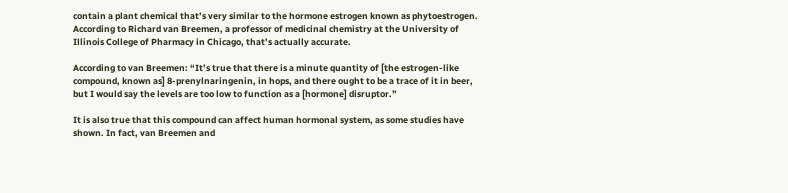contain a plant chemical that’s very similar to the hormone estrogen known as phytoestrogen. According to Richard van Breemen, a professor of medicinal chemistry at the University of Illinois College of Pharmacy in Chicago, that’s actually accurate.

According to van Breemen: “It’s true that there is a minute quantity of [the estrogen-like compound, known as] 8-prenylnaringenin, in hops, and there ought to be a trace of it in beer, but I would say the levels are too low to function as a [hormone] disruptor.”

It is also true that this compound can affect human hormonal system, as some studies have shown. In fact, van Breemen and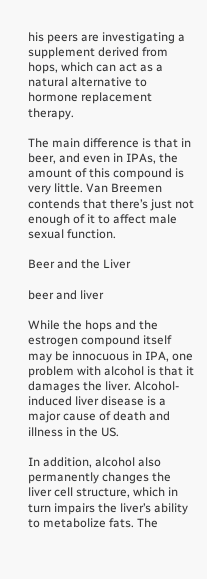his peers are investigating a supplement derived from hops, which can act as a natural alternative to hormone replacement therapy.

The main difference is that in beer, and even in IPAs, the amount of this compound is very little. Van Breemen contends that there’s just not enough of it to affect male sexual function.

Beer and the Liver

beer and liver

While the hops and the estrogen compound itself may be innocuous in IPA, one problem with alcohol is that it damages the liver. Alcohol-induced liver disease is a major cause of death and illness in the US.

In addition, alcohol also permanently changes the liver cell structure, which in turn impairs the liver’s ability to metabolize fats. The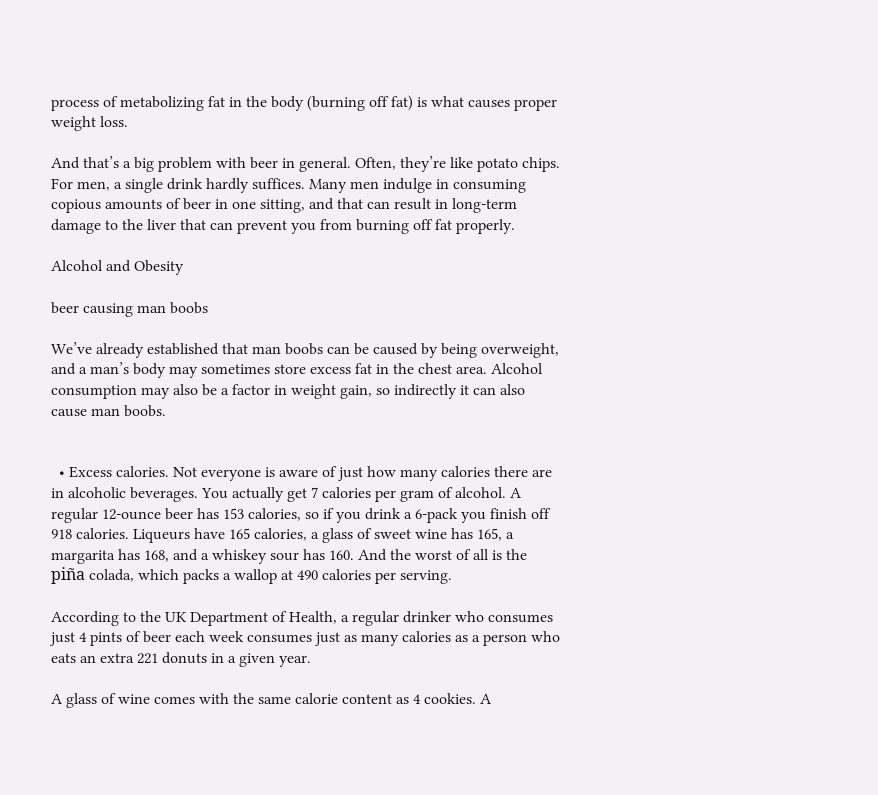process of metabolizing fat in the body (burning off fat) is what causes proper weight loss.

And that’s a big problem with beer in general. Often, they’re like potato chips. For men, a single drink hardly suffices. Many men indulge in consuming copious amounts of beer in one sitting, and that can result in long-term damage to the liver that can prevent you from burning off fat properly.

Alcohol and Obesity

beer causing man boobs

We’ve already established that man boobs can be caused by being overweight, and a man’s body may sometimes store excess fat in the chest area. Alcohol consumption may also be a factor in weight gain, so indirectly it can also cause man boobs.


  • Excess calories. Not everyone is aware of just how many calories there are in alcoholic beverages. You actually get 7 calories per gram of alcohol. A regular 12-ounce beer has 153 calories, so if you drink a 6-pack you finish off 918 calories. Liqueurs have 165 calories, a glass of sweet wine has 165, a margarita has 168, and a whiskey sour has 160. And the worst of all is the piña colada, which packs a wallop at 490 calories per serving.

According to the UK Department of Health, a regular drinker who consumes just 4 pints of beer each week consumes just as many calories as a person who eats an extra 221 donuts in a given year.

A glass of wine comes with the same calorie content as 4 cookies. A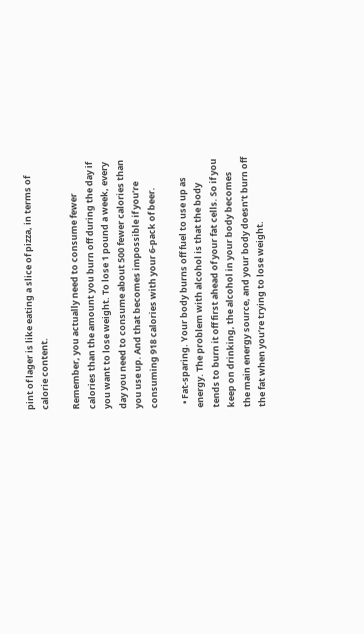pint of lager is like eating a slice of pizza, in terms of calorie content.

Remember, you actually need to consume fewer calories than the amount you burn off during the day if you want to lose weight. To lose 1 pound a week, every day you need to consume about 500 fewer calories than you use up. And that becomes impossible if you’re consuming 918 calories with your 6-pack of beer.

  • Fat-sparing. Your body burns off fuel to use up as energy. The problem with alcohol is that the body tends to burn it off first ahead of your fat cells. So if you keep on drinking, the alcohol in your body becomes the main energy source, and your body doesn’t burn off the fat when you’re trying to lose weight.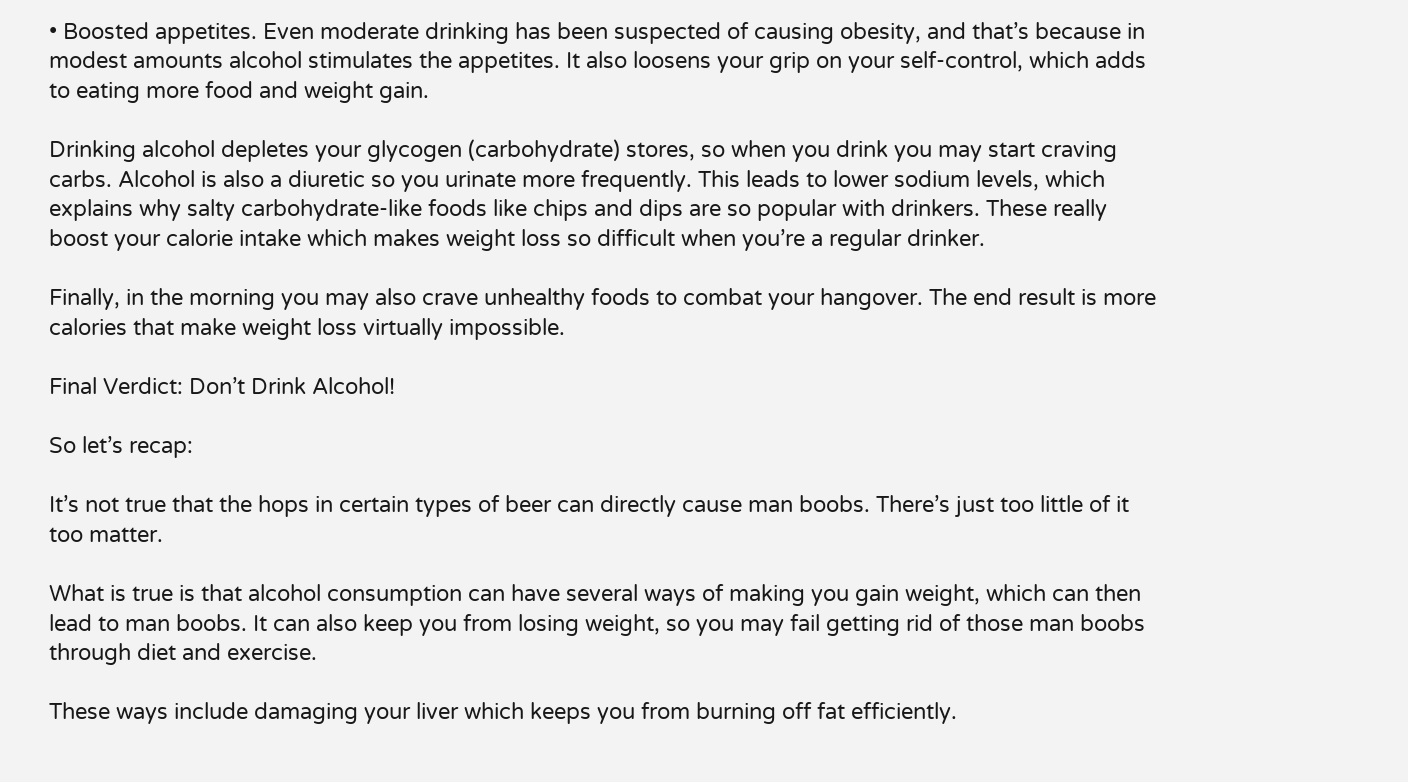• Boosted appetites. Even moderate drinking has been suspected of causing obesity, and that’s because in modest amounts alcohol stimulates the appetites. It also loosens your grip on your self-control, which adds to eating more food and weight gain.

Drinking alcohol depletes your glycogen (carbohydrate) stores, so when you drink you may start craving carbs. Alcohol is also a diuretic so you urinate more frequently. This leads to lower sodium levels, which explains why salty carbohydrate-like foods like chips and dips are so popular with drinkers. These really boost your calorie intake which makes weight loss so difficult when you’re a regular drinker.

Finally, in the morning you may also crave unhealthy foods to combat your hangover. The end result is more calories that make weight loss virtually impossible.

Final Verdict: Don’t Drink Alcohol!

So let’s recap:

It’s not true that the hops in certain types of beer can directly cause man boobs. There’s just too little of it too matter.

What is true is that alcohol consumption can have several ways of making you gain weight, which can then lead to man boobs. It can also keep you from losing weight, so you may fail getting rid of those man boobs through diet and exercise.

These ways include damaging your liver which keeps you from burning off fat efficiently.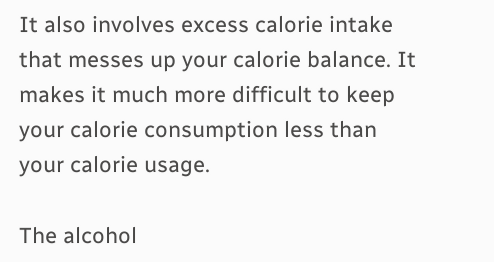It also involves excess calorie intake that messes up your calorie balance. It makes it much more difficult to keep your calorie consumption less than your calorie usage.

The alcohol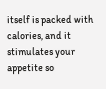itself is packed with calories, and it stimulates your appetite so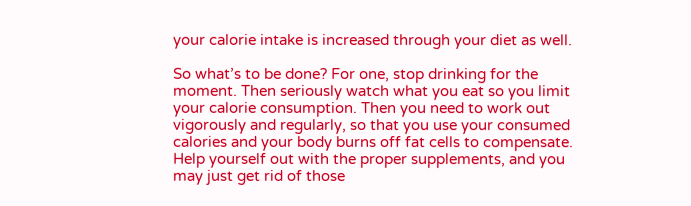your calorie intake is increased through your diet as well.

So what’s to be done? For one, stop drinking for the moment. Then seriously watch what you eat so you limit your calorie consumption. Then you need to work out vigorously and regularly, so that you use your consumed calories and your body burns off fat cells to compensate. Help yourself out with the proper supplements, and you may just get rid of those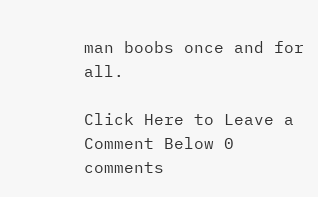man boobs once and for all.

Click Here to Leave a Comment Below 0 comments